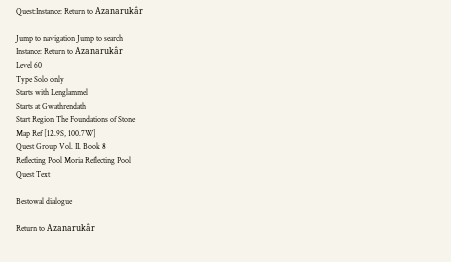Quest:Instance: Return to Azanarukâr

Jump to navigation Jump to search
Instance: Return to Azanarukâr
Level 60
Type Solo only
Starts with Lenglammel
Starts at Gwathrendath
Start Region The Foundations of Stone
Map Ref [12.9S, 100.7W]
Quest Group Vol. II. Book 8
Reflecting Pool Moria Reflecting Pool
Quest Text

Bestowal dialogue

Return to Azanarukâr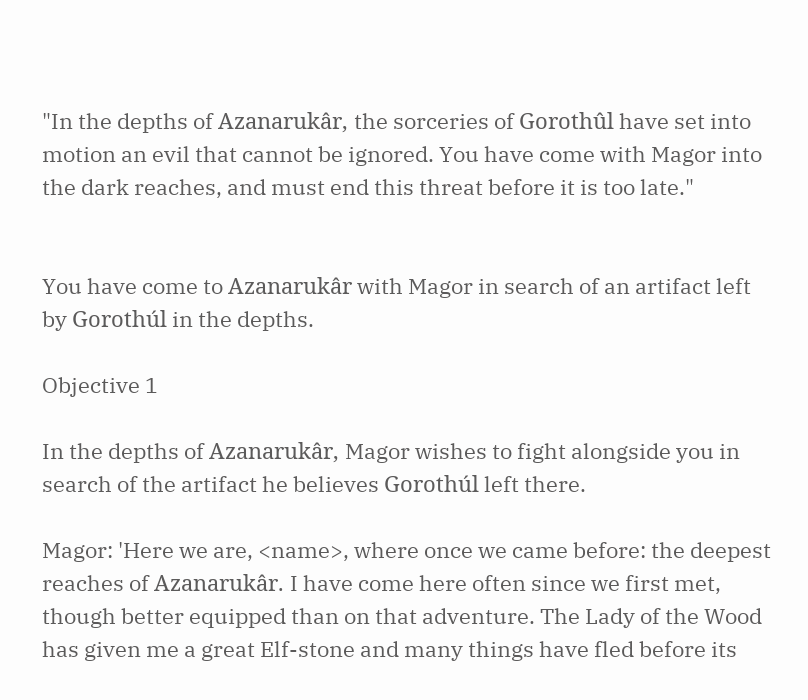"In the depths of Azanarukâr, the sorceries of Gorothûl have set into motion an evil that cannot be ignored. You have come with Magor into the dark reaches, and must end this threat before it is too late."


You have come to Azanarukâr with Magor in search of an artifact left by Gorothúl in the depths.

Objective 1

In the depths of Azanarukâr, Magor wishes to fight alongside you in search of the artifact he believes Gorothúl left there.

Magor: 'Here we are, <name>, where once we came before: the deepest reaches of Azanarukâr. I have come here often since we first met, though better equipped than on that adventure. The Lady of the Wood has given me a great Elf-stone and many things have fled before its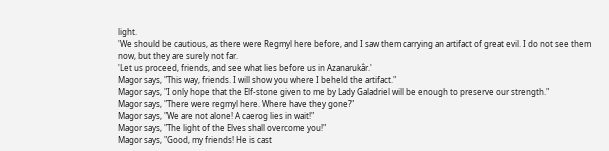light.
'We should be cautious, as there were Regmyl here before, and I saw them carrying an artifact of great evil. I do not see them now, but they are surely not far.
'Let us proceed, friends, and see what lies before us in Azanarukâr.'
Magor says, "This way, friends. I will show you where I beheld the artifact."
Magor says, "I only hope that the Elf-stone given to me by Lady Galadriel will be enough to preserve our strength."
Magor says, "There were regmyl here. Where have they gone?"
Magor says, "We are not alone! A caerog lies in wait!"
Magor says, "The light of the Elves shall overcome you!"
Magor says, "Good, my friends! He is cast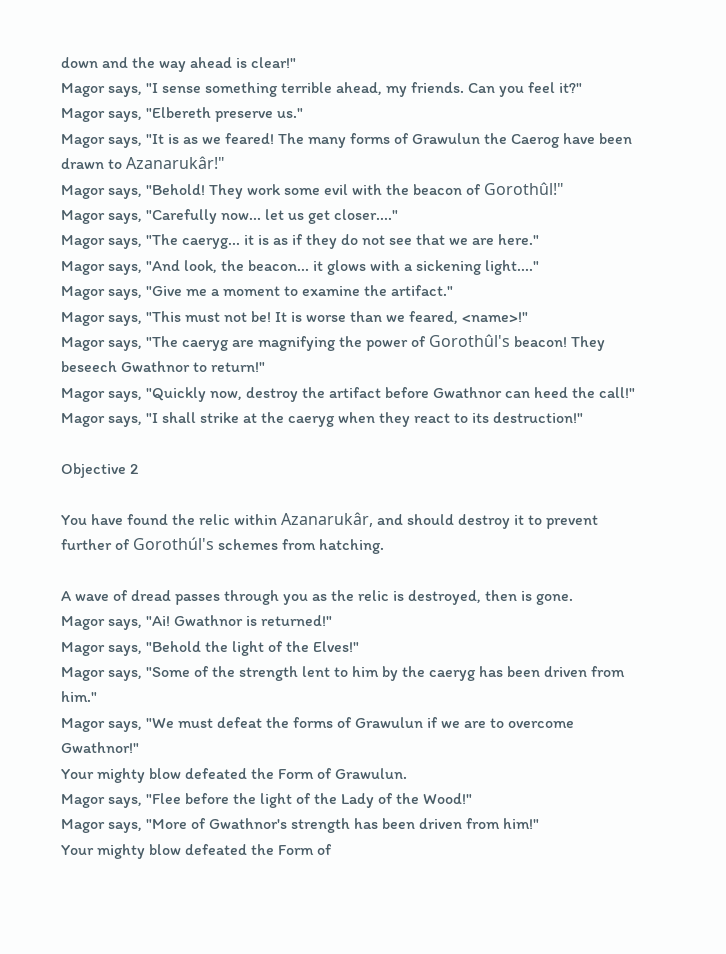down and the way ahead is clear!"
Magor says, "I sense something terrible ahead, my friends. Can you feel it?"
Magor says, "Elbereth preserve us."
Magor says, "It is as we feared! The many forms of Grawulun the Caerog have been drawn to Azanarukâr!"
Magor says, "Behold! They work some evil with the beacon of Gorothûl!"
Magor says, "Carefully now... let us get closer...."
Magor says, "The caeryg... it is as if they do not see that we are here."
Magor says, "And look, the beacon... it glows with a sickening light...."
Magor says, "Give me a moment to examine the artifact."
Magor says, "This must not be! It is worse than we feared, <name>!"
Magor says, "The caeryg are magnifying the power of Gorothûl's beacon! They beseech Gwathnor to return!"
Magor says, "Quickly now, destroy the artifact before Gwathnor can heed the call!"
Magor says, "I shall strike at the caeryg when they react to its destruction!"

Objective 2

You have found the relic within Azanarukâr, and should destroy it to prevent further of Gorothúl's schemes from hatching.

A wave of dread passes through you as the relic is destroyed, then is gone.
Magor says, "Ai! Gwathnor is returned!"
Magor says, "Behold the light of the Elves!"
Magor says, "Some of the strength lent to him by the caeryg has been driven from him."
Magor says, "We must defeat the forms of Grawulun if we are to overcome Gwathnor!"
Your mighty blow defeated the Form of Grawulun.
Magor says, "Flee before the light of the Lady of the Wood!"
Magor says, "More of Gwathnor's strength has been driven from him!"
Your mighty blow defeated the Form of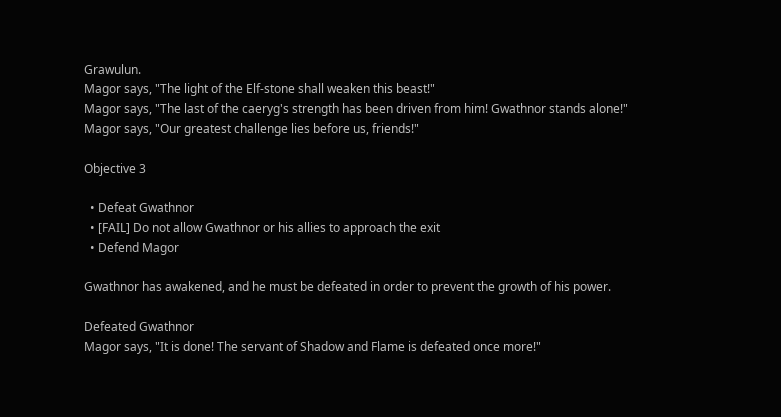Grawulun.
Magor says, "The light of the Elf-stone shall weaken this beast!"
Magor says, "The last of the caeryg's strength has been driven from him! Gwathnor stands alone!"
Magor says, "Our greatest challenge lies before us, friends!"

Objective 3

  • Defeat Gwathnor
  • [FAIL] Do not allow Gwathnor or his allies to approach the exit
  • Defend Magor

Gwathnor has awakened, and he must be defeated in order to prevent the growth of his power.

Defeated Gwathnor
Magor says, "It is done! The servant of Shadow and Flame is defeated once more!"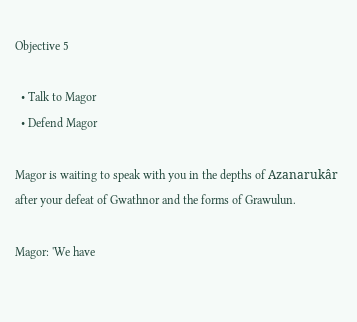Objective 5

  • Talk to Magor
  • Defend Magor

Magor is waiting to speak with you in the depths of Azanarukâr after your defeat of Gwathnor and the forms of Grawulun.

Magor: 'We have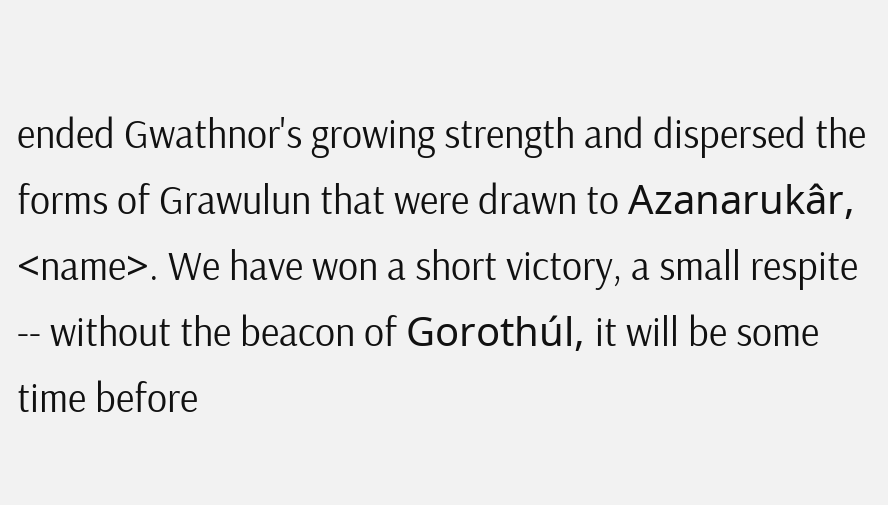ended Gwathnor's growing strength and dispersed the forms of Grawulun that were drawn to Azanarukâr, <name>. We have won a short victory, a small respite -- without the beacon of Gorothúl, it will be some time before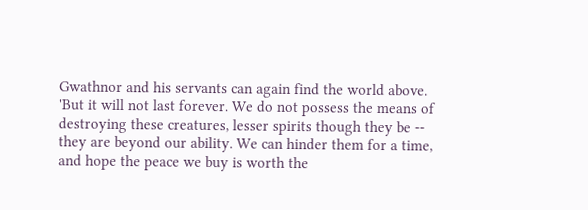Gwathnor and his servants can again find the world above.
'But it will not last forever. We do not possess the means of destroying these creatures, lesser spirits though they be -- they are beyond our ability. We can hinder them for a time, and hope the peace we buy is worth the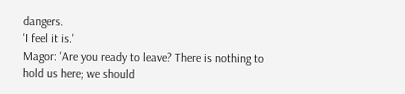dangers.
'I feel it is.'
Magor: 'Are you ready to leave? There is nothing to hold us here; we should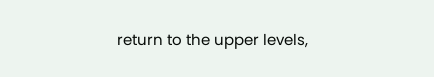return to the upper levels,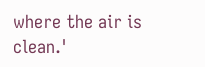where the air is clean.'